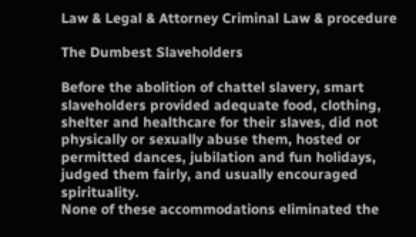Law & Legal & Attorney Criminal Law & procedure

The Dumbest Slaveholders

Before the abolition of chattel slavery, smart slaveholders provided adequate food, clothing, shelter and healthcare for their slaves, did not physically or sexually abuse them, hosted or permitted dances, jubilation and fun holidays, judged them fairly, and usually encouraged spirituality.
None of these accommodations eliminated the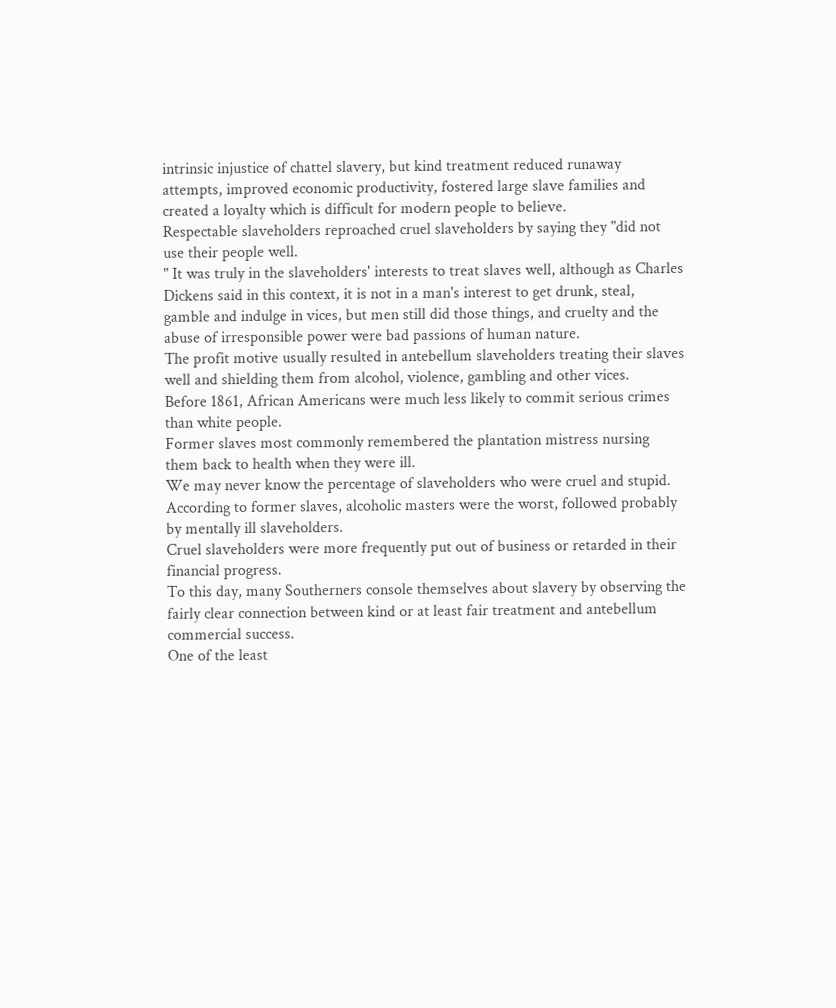intrinsic injustice of chattel slavery, but kind treatment reduced runaway attempts, improved economic productivity, fostered large slave families and created a loyalty which is difficult for modern people to believe.
Respectable slaveholders reproached cruel slaveholders by saying they "did not use their people well.
" It was truly in the slaveholders' interests to treat slaves well, although as Charles Dickens said in this context, it is not in a man's interest to get drunk, steal, gamble and indulge in vices, but men still did those things, and cruelty and the abuse of irresponsible power were bad passions of human nature.
The profit motive usually resulted in antebellum slaveholders treating their slaves well and shielding them from alcohol, violence, gambling and other vices.
Before 1861, African Americans were much less likely to commit serious crimes than white people.
Former slaves most commonly remembered the plantation mistress nursing them back to health when they were ill.
We may never know the percentage of slaveholders who were cruel and stupid.
According to former slaves, alcoholic masters were the worst, followed probably by mentally ill slaveholders.
Cruel slaveholders were more frequently put out of business or retarded in their financial progress.
To this day, many Southerners console themselves about slavery by observing the fairly clear connection between kind or at least fair treatment and antebellum commercial success.
One of the least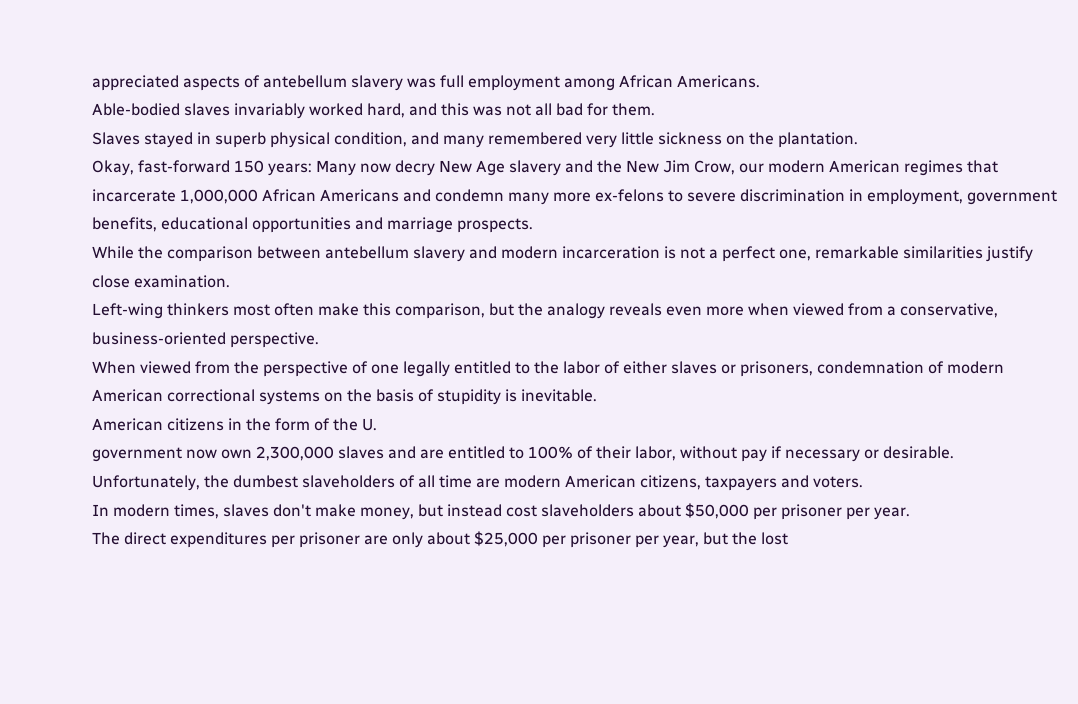appreciated aspects of antebellum slavery was full employment among African Americans.
Able-bodied slaves invariably worked hard, and this was not all bad for them.
Slaves stayed in superb physical condition, and many remembered very little sickness on the plantation.
Okay, fast-forward 150 years: Many now decry New Age slavery and the New Jim Crow, our modern American regimes that incarcerate 1,000,000 African Americans and condemn many more ex-felons to severe discrimination in employment, government benefits, educational opportunities and marriage prospects.
While the comparison between antebellum slavery and modern incarceration is not a perfect one, remarkable similarities justify close examination.
Left-wing thinkers most often make this comparison, but the analogy reveals even more when viewed from a conservative, business-oriented perspective.
When viewed from the perspective of one legally entitled to the labor of either slaves or prisoners, condemnation of modern American correctional systems on the basis of stupidity is inevitable.
American citizens in the form of the U.
government now own 2,300,000 slaves and are entitled to 100% of their labor, without pay if necessary or desirable.
Unfortunately, the dumbest slaveholders of all time are modern American citizens, taxpayers and voters.
In modern times, slaves don't make money, but instead cost slaveholders about $50,000 per prisoner per year.
The direct expenditures per prisoner are only about $25,000 per prisoner per year, but the lost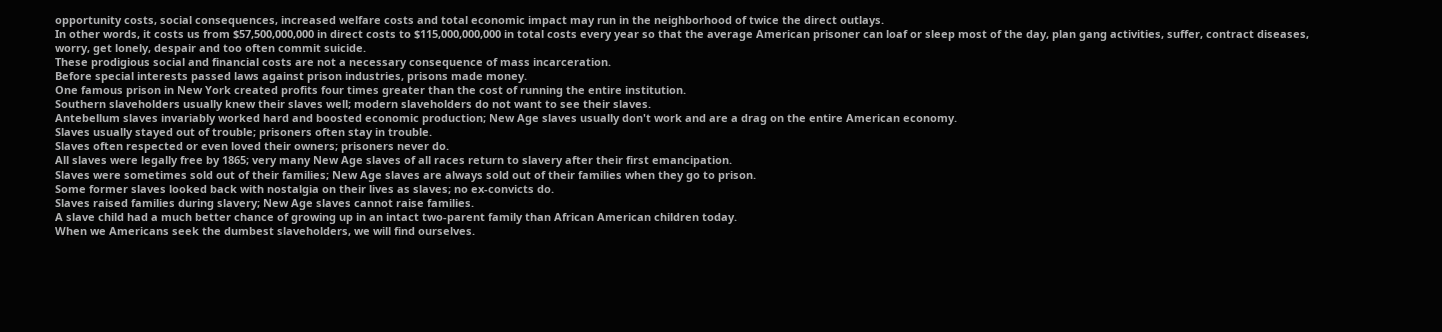opportunity costs, social consequences, increased welfare costs and total economic impact may run in the neighborhood of twice the direct outlays.
In other words, it costs us from $57,500,000,000 in direct costs to $115,000,000,000 in total costs every year so that the average American prisoner can loaf or sleep most of the day, plan gang activities, suffer, contract diseases, worry, get lonely, despair and too often commit suicide.
These prodigious social and financial costs are not a necessary consequence of mass incarceration.
Before special interests passed laws against prison industries, prisons made money.
One famous prison in New York created profits four times greater than the cost of running the entire institution.
Southern slaveholders usually knew their slaves well; modern slaveholders do not want to see their slaves.
Antebellum slaves invariably worked hard and boosted economic production; New Age slaves usually don't work and are a drag on the entire American economy.
Slaves usually stayed out of trouble; prisoners often stay in trouble.
Slaves often respected or even loved their owners; prisoners never do.
All slaves were legally free by 1865; very many New Age slaves of all races return to slavery after their first emancipation.
Slaves were sometimes sold out of their families; New Age slaves are always sold out of their families when they go to prison.
Some former slaves looked back with nostalgia on their lives as slaves; no ex-convicts do.
Slaves raised families during slavery; New Age slaves cannot raise families.
A slave child had a much better chance of growing up in an intact two-parent family than African American children today.
When we Americans seek the dumbest slaveholders, we will find ourselves.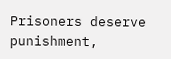Prisoners deserve punishment,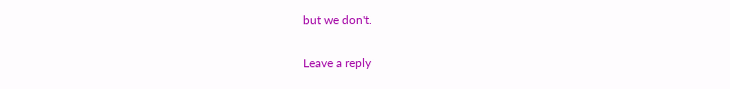but we don't.

Leave a reply